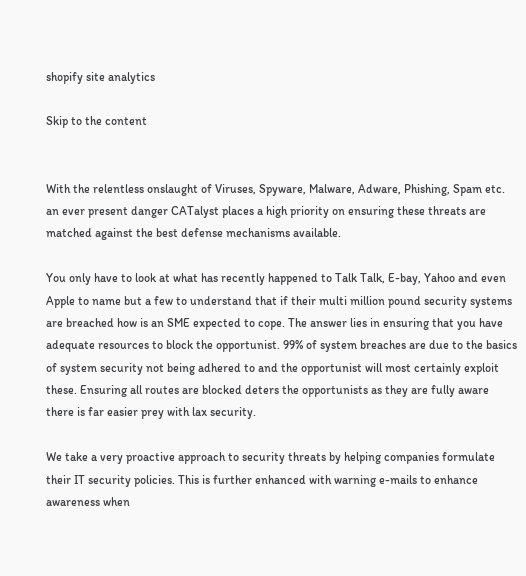shopify site analytics

Skip to the content


With the relentless onslaught of Viruses, Spyware, Malware, Adware, Phishing, Spam etc. an ever present danger CATalyst places a high priority on ensuring these threats are matched against the best defense mechanisms available.

You only have to look at what has recently happened to Talk Talk, E-bay, Yahoo and even Apple to name but a few to understand that if their multi million pound security systems are breached how is an SME expected to cope. The answer lies in ensuring that you have adequate resources to block the opportunist. 99% of system breaches are due to the basics of system security not being adhered to and the opportunist will most certainly exploit these. Ensuring all routes are blocked deters the opportunists as they are fully aware there is far easier prey with lax security.

We take a very proactive approach to security threats by helping companies formulate their IT security policies. This is further enhanced with warning e-mails to enhance awareness when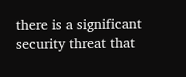there is a significant security threat that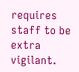requires staff to be extra vigilant.